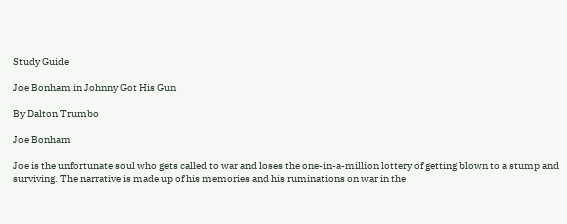Study Guide

Joe Bonham in Johnny Got His Gun

By Dalton Trumbo

Joe Bonham

Joe is the unfortunate soul who gets called to war and loses the one-in-a-million lottery of getting blown to a stump and surviving. The narrative is made up of his memories and his ruminations on war in the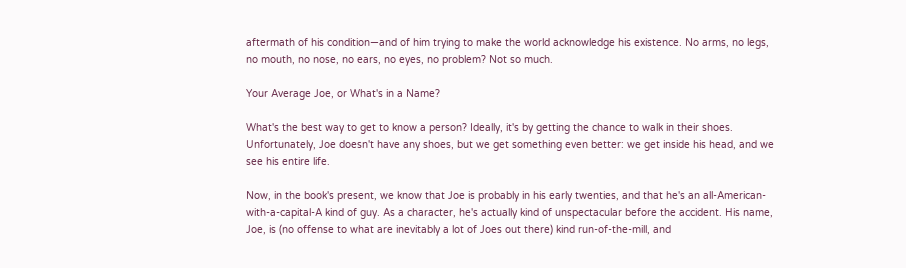aftermath of his condition—and of him trying to make the world acknowledge his existence. No arms, no legs, no mouth, no nose, no ears, no eyes, no problem? Not so much.

Your Average Joe, or What's in a Name?

What's the best way to get to know a person? Ideally, it's by getting the chance to walk in their shoes. Unfortunately, Joe doesn't have any shoes, but we get something even better: we get inside his head, and we see his entire life.

Now, in the book's present, we know that Joe is probably in his early twenties, and that he's an all-American-with-a-capital-A kind of guy. As a character, he's actually kind of unspectacular before the accident. His name, Joe, is (no offense to what are inevitably a lot of Joes out there) kind run-of-the-mill, and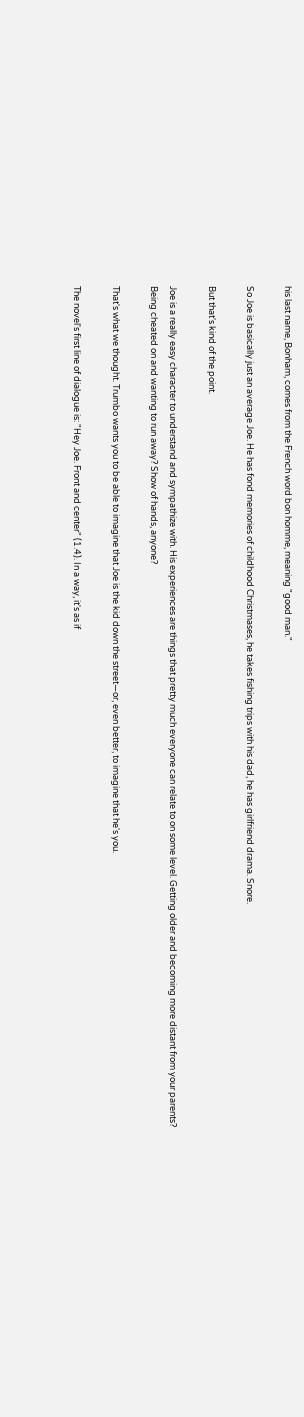his last name, Bonham, comes from the French word bon homme, meaning "good man."

So Joe is basically just an average Joe. He has fond memories of childhood Christmases, he takes fishing trips with his dad, he has girlfriend drama. Snore.

But that's kind of the point.

Joe is a really easy character to understand and sympathize with. His experiences are things that pretty much everyone can relate to on some level. Getting older and becoming more distant from your parents? Being cheated on and wanting to run away? Show of hands, anyone?

That's what we thought. Trumbo wants you to be able to imagine that Joe is the kid down the street—or, even better, to imagine that he's you.

The novel's first line of dialogue is: "Hey Joe. Front and center" (1.4). In a way, it's as if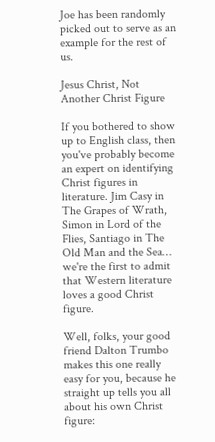Joe has been randomly picked out to serve as an example for the rest of us.

Jesus Christ, Not Another Christ Figure

If you bothered to show up to English class, then you've probably become an expert on identifying Christ figures in literature. Jim Casy in The Grapes of Wrath, Simon in Lord of the Flies, Santiago in The Old Man and the Sea… we're the first to admit that Western literature loves a good Christ figure.

Well, folks, your good friend Dalton Trumbo makes this one really easy for you, because he straight up tells you all about his own Christ figure: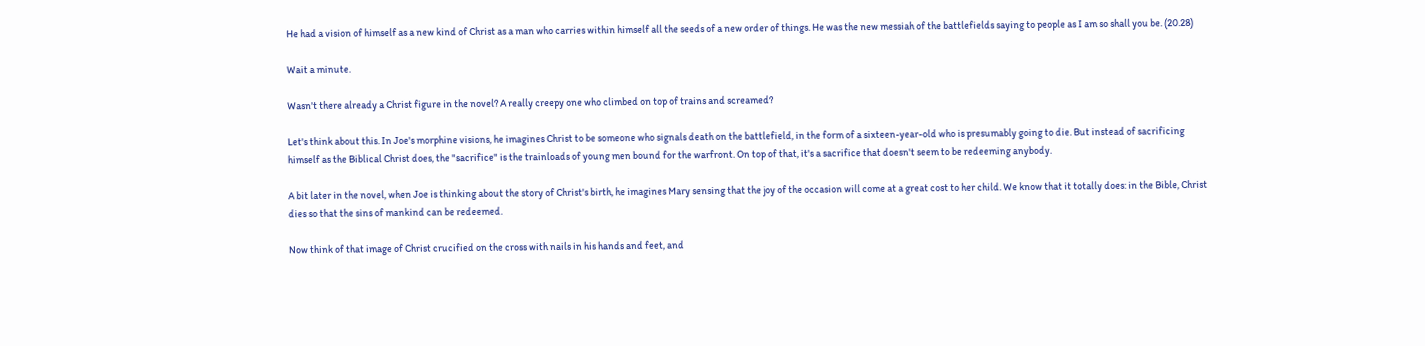He had a vision of himself as a new kind of Christ as a man who carries within himself all the seeds of a new order of things. He was the new messiah of the battlefields saying to people as I am so shall you be. (20.28)

Wait a minute.

Wasn't there already a Christ figure in the novel? A really creepy one who climbed on top of trains and screamed?

Let's think about this. In Joe's morphine visions, he imagines Christ to be someone who signals death on the battlefield, in the form of a sixteen-year-old who is presumably going to die. But instead of sacrificing himself as the Biblical Christ does, the "sacrifice" is the trainloads of young men bound for the warfront. On top of that, it's a sacrifice that doesn't seem to be redeeming anybody.

A bit later in the novel, when Joe is thinking about the story of Christ's birth, he imagines Mary sensing that the joy of the occasion will come at a great cost to her child. We know that it totally does: in the Bible, Christ dies so that the sins of mankind can be redeemed.

Now think of that image of Christ crucified on the cross with nails in his hands and feet, and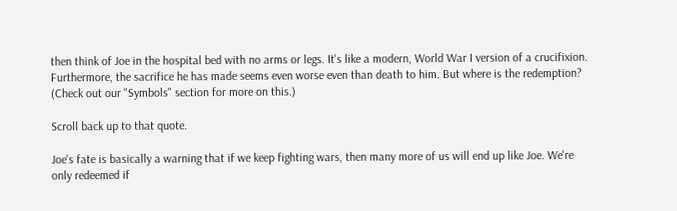then think of Joe in the hospital bed with no arms or legs. It's like a modern, World War I version of a crucifixion. Furthermore, the sacrifice he has made seems even worse even than death to him. But where is the redemption? (Check out our "Symbols" section for more on this.)

Scroll back up to that quote.

Joe's fate is basically a warning that if we keep fighting wars, then many more of us will end up like Joe. We're only redeemed if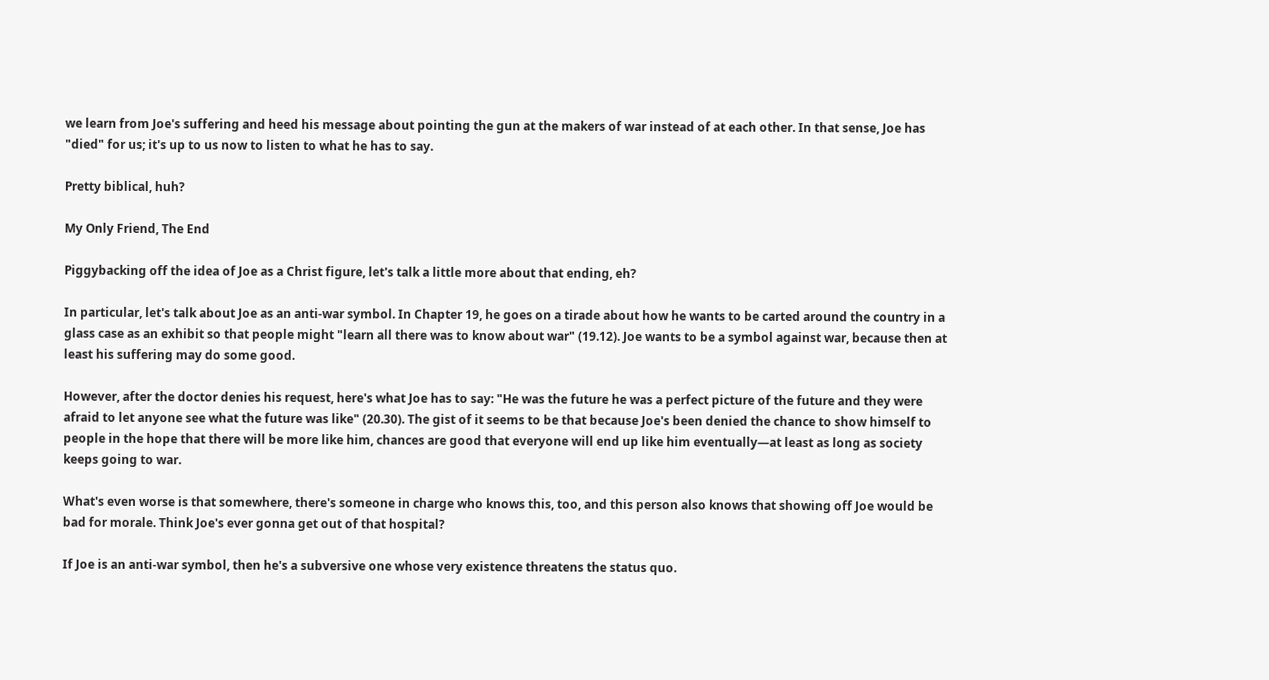we learn from Joe's suffering and heed his message about pointing the gun at the makers of war instead of at each other. In that sense, Joe has "died" for us; it's up to us now to listen to what he has to say.

Pretty biblical, huh?

My Only Friend, The End

Piggybacking off the idea of Joe as a Christ figure, let's talk a little more about that ending, eh?

In particular, let's talk about Joe as an anti-war symbol. In Chapter 19, he goes on a tirade about how he wants to be carted around the country in a glass case as an exhibit so that people might "learn all there was to know about war" (19.12). Joe wants to be a symbol against war, because then at least his suffering may do some good.

However, after the doctor denies his request, here's what Joe has to say: "He was the future he was a perfect picture of the future and they were afraid to let anyone see what the future was like" (20.30). The gist of it seems to be that because Joe's been denied the chance to show himself to people in the hope that there will be more like him, chances are good that everyone will end up like him eventually—at least as long as society keeps going to war.

What's even worse is that somewhere, there's someone in charge who knows this, too, and this person also knows that showing off Joe would be bad for morale. Think Joe's ever gonna get out of that hospital?

If Joe is an anti-war symbol, then he's a subversive one whose very existence threatens the status quo.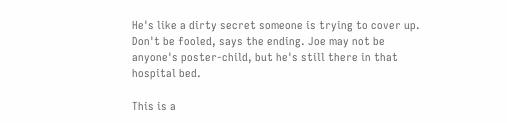He's like a dirty secret someone is trying to cover up. Don't be fooled, says the ending. Joe may not be anyone's poster-child, but he's still there in that hospital bed.

This is a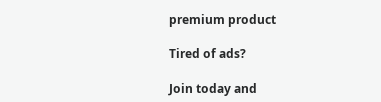premium product

Tired of ads?

Join today and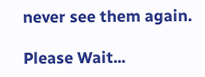never see them again.

Please Wait...